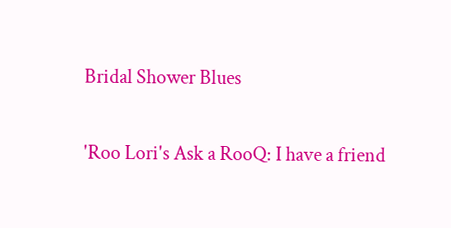Bridal Shower Blues

'Roo Lori's Ask a RooQ: I have a friend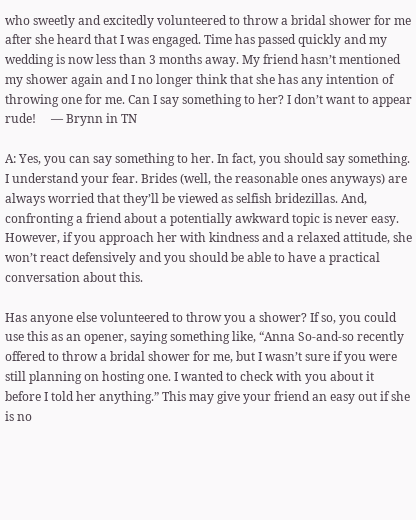who sweetly and excitedly volunteered to throw a bridal shower for me after she heard that I was engaged. Time has passed quickly and my wedding is now less than 3 months away. My friend hasn’t mentioned my shower again and I no longer think that she has any intention of throwing one for me. Can I say something to her? I don’t want to appear rude!     — Brynn in TN

A: Yes, you can say something to her. In fact, you should say something. I understand your fear. Brides (well, the reasonable ones anyways) are always worried that they’ll be viewed as selfish bridezillas. And, confronting a friend about a potentially awkward topic is never easy. However, if you approach her with kindness and a relaxed attitude, she won’t react defensively and you should be able to have a practical conversation about this.

Has anyone else volunteered to throw you a shower? If so, you could use this as an opener, saying something like, “Anna So-and-so recently offered to throw a bridal shower for me, but I wasn’t sure if you were still planning on hosting one. I wanted to check with you about it before I told her anything.” This may give your friend an easy out if she is no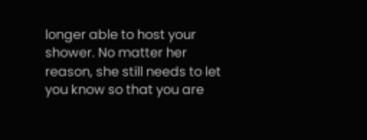longer able to host your shower. No matter her reason, she still needs to let you know so that you are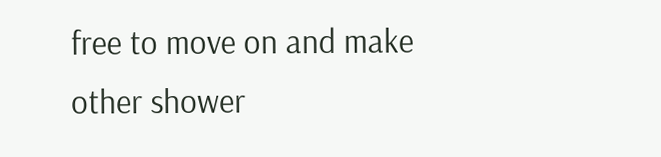free to move on and make other shower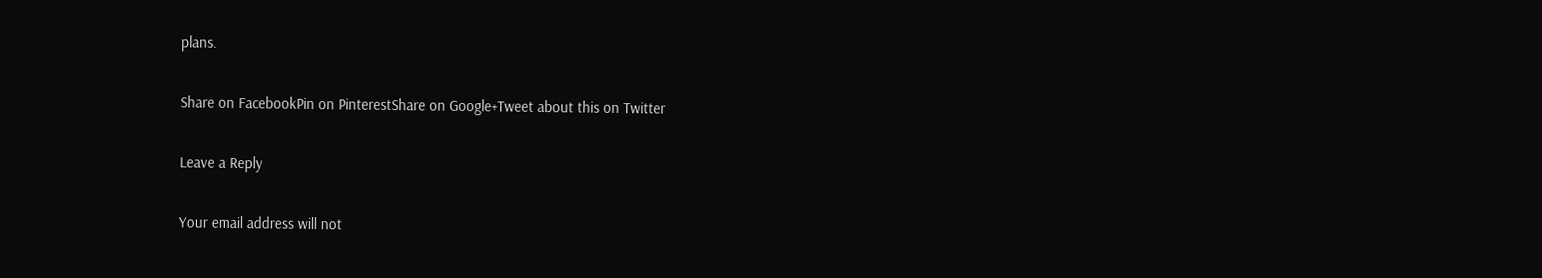plans.

Share on FacebookPin on PinterestShare on Google+Tweet about this on Twitter

Leave a Reply

Your email address will not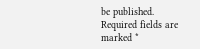be published. Required fields are marked *